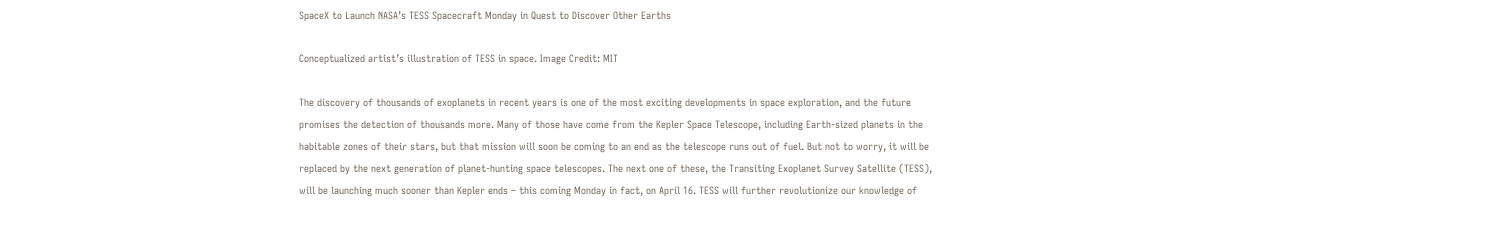SpaceX to Launch NASA’s TESS Spacecraft Monday in Quest to Discover Other Earths

Conceptualized artist’s illustration of TESS in space. Image Credit: MIT

The discovery of thousands of exoplanets in recent years is one of the most exciting developments in space exploration, and the future promises the detection of thousands more. Many of those have come from the Kepler Space Telescope, including Earth-sized planets in the habitable zones of their stars, but that mission will soon be coming to an end as the telescope runs out of fuel. But not to worry, it will be replaced by the next generation of planet-hunting space telescopes. The next one of these, the Transiting Exoplanet Survey Satellite (TESS), will be launching much sooner than Kepler ends – this coming Monday in fact, on April 16. TESS will further revolutionize our knowledge of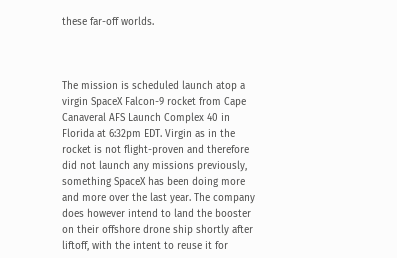these far-off worlds.



The mission is scheduled launch atop a virgin SpaceX Falcon-9 rocket from Cape Canaveral AFS Launch Complex 40 in Florida at 6:32pm EDT. Virgin as in the rocket is not flight-proven and therefore did not launch any missions previously, something SpaceX has been doing more and more over the last year. The company does however intend to land the booster on their offshore drone ship shortly after liftoff, with the intent to reuse it for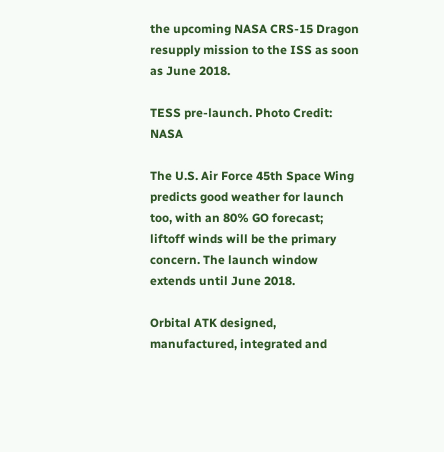the upcoming NASA CRS-15 Dragon resupply mission to the ISS as soon as June 2018.

TESS pre-launch. Photo Credit: NASA

The U.S. Air Force 45th Space Wing predicts good weather for launch too, with an 80% GO forecast; liftoff winds will be the primary concern. The launch window extends until June 2018.

Orbital ATK designed, manufactured, integrated and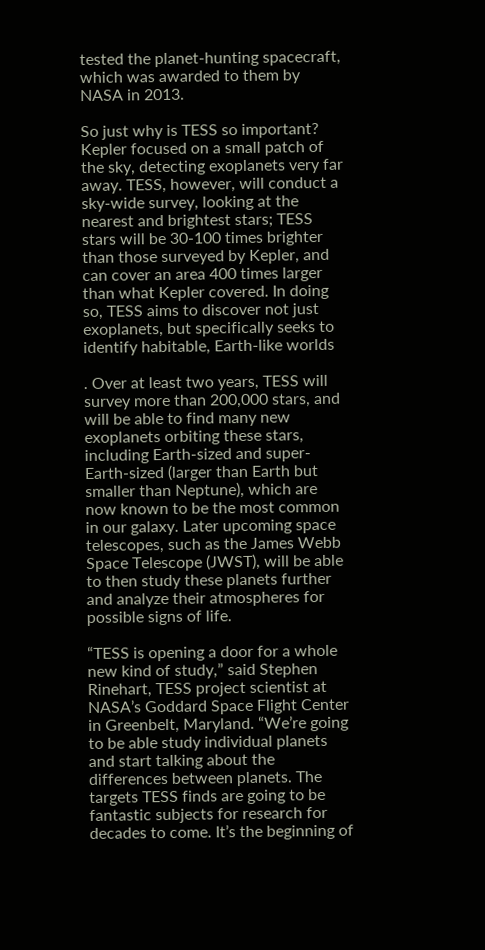tested the planet-hunting spacecraft, which was awarded to them by NASA in 2013.

So just why is TESS so important? Kepler focused on a small patch of the sky, detecting exoplanets very far away. TESS, however, will conduct a sky-wide survey, looking at the nearest and brightest stars; TESS stars will be 30-100 times brighter than those surveyed by Kepler, and can cover an area 400 times larger than what Kepler covered. In doing so, TESS aims to discover not just exoplanets, but specifically seeks to identify habitable, Earth-like worlds

. Over at least two years, TESS will survey more than 200,000 stars, and will be able to find many new exoplanets orbiting these stars, including Earth-sized and super-Earth-sized (larger than Earth but smaller than Neptune), which are now known to be the most common in our galaxy. Later upcoming space telescopes, such as the James Webb Space Telescope (JWST), will be able to then study these planets further and analyze their atmospheres for possible signs of life.

“TESS is opening a door for a whole new kind of study,” said Stephen Rinehart, TESS project scientist at NASA’s Goddard Space Flight Center in Greenbelt, Maryland. “We’re going to be able study individual planets and start talking about the differences between planets. The targets TESS finds are going to be fantastic subjects for research for decades to come. It’s the beginning of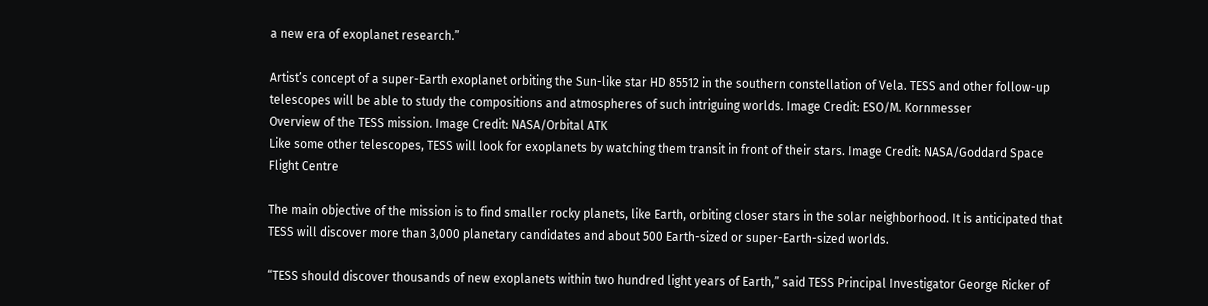a new era of exoplanet research.”

Artist’s concept of a super-Earth exoplanet orbiting the Sun-like star HD 85512 in the southern constellation of Vela. TESS and other follow-up telescopes will be able to study the compositions and atmospheres of such intriguing worlds. Image Credit: ESO/M. Kornmesser
Overview of the TESS mission. Image Credit: NASA/Orbital ATK
Like some other telescopes, TESS will look for exoplanets by watching them transit in front of their stars. Image Credit: NASA/Goddard Space Flight Centre

The main objective of the mission is to find smaller rocky planets, like Earth, orbiting closer stars in the solar neighborhood. It is anticipated that TESS will discover more than 3,000 planetary candidates and about 500 Earth-sized or super-Earth-sized worlds.

“TESS should discover thousands of new exoplanets within two hundred light years of Earth,” said TESS Principal Investigator George Ricker of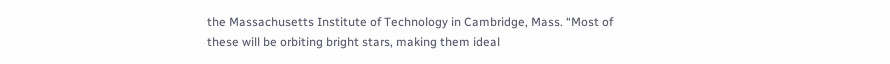the Massachusetts Institute of Technology in Cambridge, Mass. “Most of these will be orbiting bright stars, making them ideal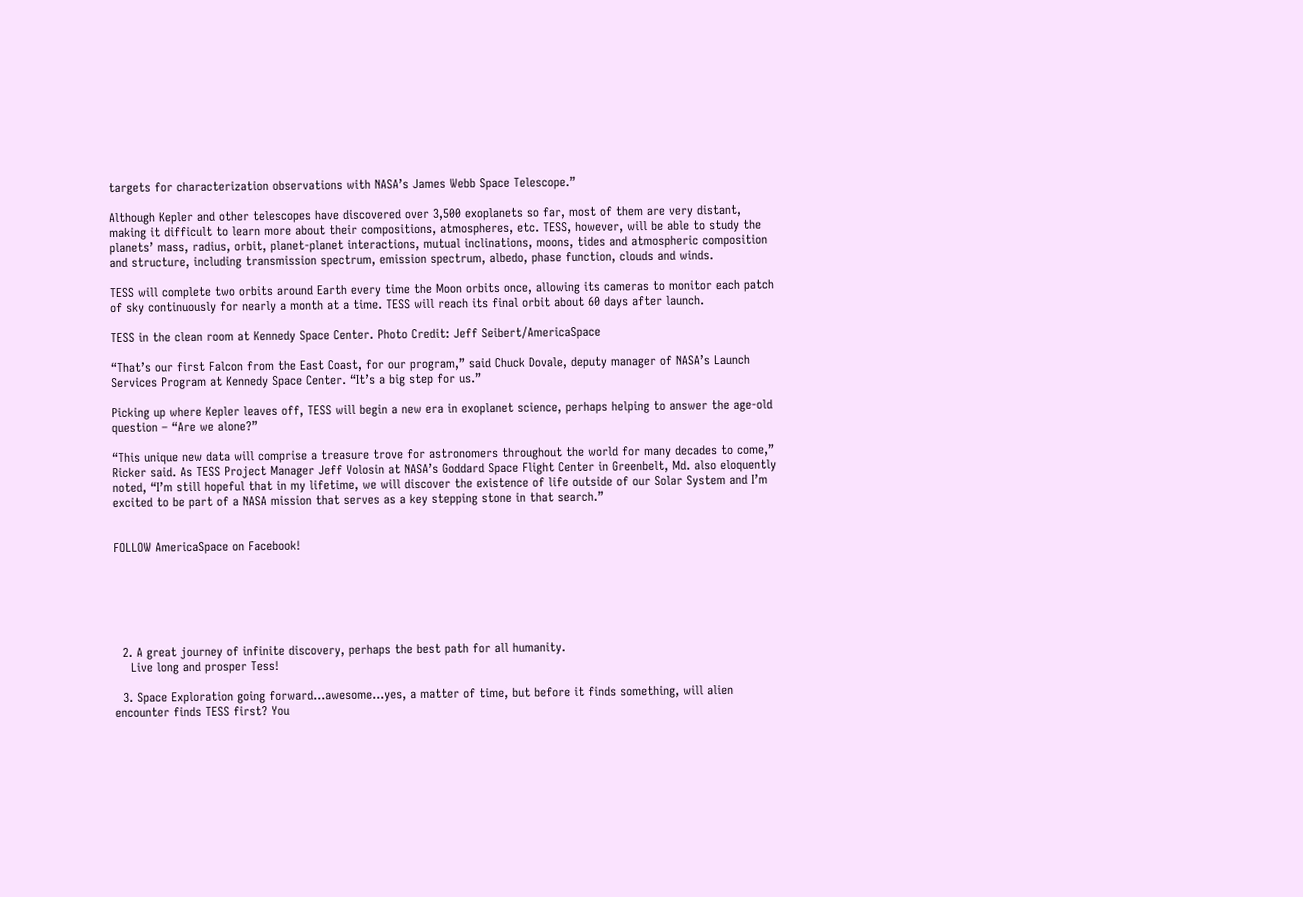targets for characterization observations with NASA’s James Webb Space Telescope.”

Although Kepler and other telescopes have discovered over 3,500 exoplanets so far, most of them are very distant, making it difficult to learn more about their compositions, atmospheres, etc. TESS, however, will be able to study the planets’ mass, radius, orbit, planet-planet interactions, mutual inclinations, moons, tides and atmospheric composition and structure, including transmission spectrum, emission spectrum, albedo, phase function, clouds and winds.

TESS will complete two orbits around Earth every time the Moon orbits once, allowing its cameras to monitor each patch of sky continuously for nearly a month at a time. TESS will reach its final orbit about 60 days after launch.

TESS in the clean room at Kennedy Space Center. Photo Credit: Jeff Seibert/AmericaSpace

“That’s our first Falcon from the East Coast, for our program,” said Chuck Dovale, deputy manager of NASA’s Launch Services Program at Kennedy Space Center. “It’s a big step for us.”

Picking up where Kepler leaves off, TESS will begin a new era in exoplanet science, perhaps helping to answer the age-old question – “Are we alone?”

“This unique new data will comprise a treasure trove for astronomers throughout the world for many decades to come,” Ricker said. As TESS Project Manager Jeff Volosin at NASA’s Goddard Space Flight Center in Greenbelt, Md. also eloquently noted, “I’m still hopeful that in my lifetime, we will discover the existence of life outside of our Solar System and I’m excited to be part of a NASA mission that serves as a key stepping stone in that search.”


FOLLOW AmericaSpace on Facebook!






  2. A great journey of infinite discovery, perhaps the best path for all humanity.
    Live long and prosper Tess!

  3. Space Exploration going forward…awesome…yes, a matter of time, but before it finds something, will alien encounter finds TESS first? You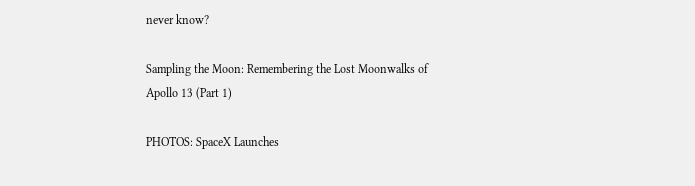never know?

Sampling the Moon: Remembering the Lost Moonwalks of Apollo 13 (Part 1)

PHOTOS: SpaceX Launches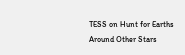TESS on Hunt for Earths Around Other Stars